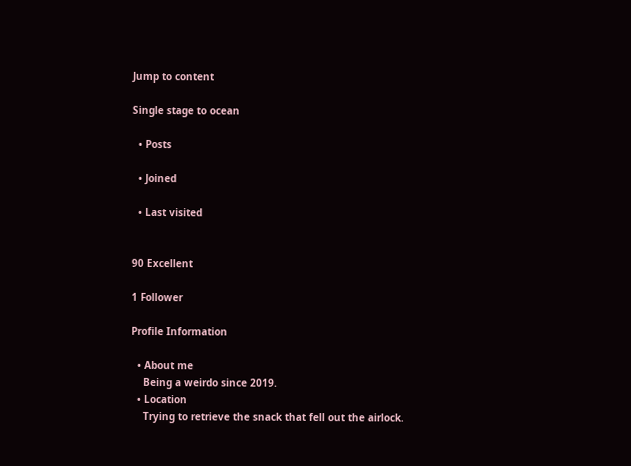Jump to content

Single stage to ocean

  • Posts

  • Joined

  • Last visited


90 Excellent

1 Follower

Profile Information

  • About me
    Being a weirdo since 2019.
  • Location
    Trying to retrieve the snack that fell out the airlock.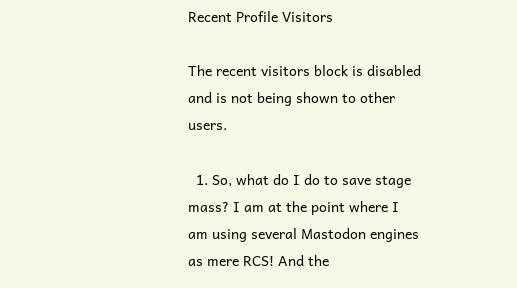Recent Profile Visitors

The recent visitors block is disabled and is not being shown to other users.

  1. So, what do I do to save stage mass? I am at the point where I am using several Mastodon engines as mere RCS! And the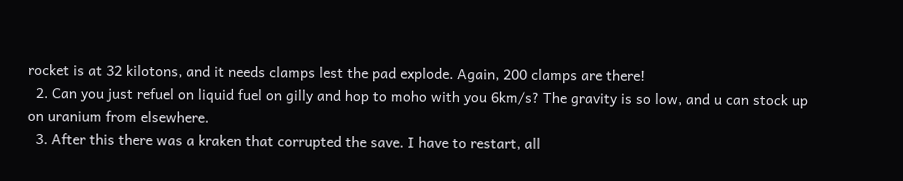rocket is at 32 kilotons, and it needs clamps lest the pad explode. Again, 200 clamps are there!
  2. Can you just refuel on liquid fuel on gilly and hop to moho with you 6km/s? The gravity is so low, and u can stock up on uranium from elsewhere.
  3. After this there was a kraken that corrupted the save. I have to restart, all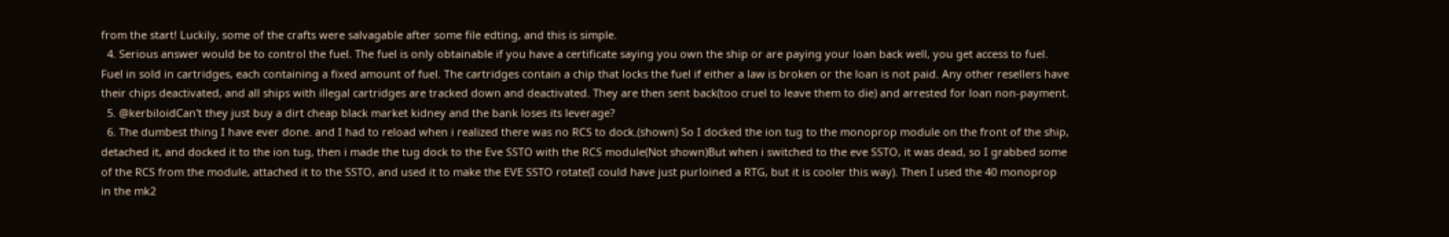from the start! Luckily, some of the crafts were salvagable after some file edting, and this is simple.
  4. Serious answer would be to control the fuel. The fuel is only obtainable if you have a certificate saying you own the ship or are paying your loan back well, you get access to fuel. Fuel in sold in cartridges, each containing a fixed amount of fuel. The cartridges contain a chip that locks the fuel if either a law is broken or the loan is not paid. Any other resellers have their chips deactivated, and all ships with illegal cartridges are tracked down and deactivated. They are then sent back(too cruel to leave them to die) and arrested for loan non-payment.
  5. @kerbiloidCan't they just buy a dirt cheap black market kidney and the bank loses its leverage?
  6. The dumbest thing I have ever done. and I had to reload when i realized there was no RCS to dock.(shown) So I docked the ion tug to the monoprop module on the front of the ship, detached it, and docked it to the ion tug, then i made the tug dock to the Eve SSTO with the RCS module(Not shown)But when i switched to the eve SSTO, it was dead, so I grabbed some of the RCS from the module, attached it to the SSTO, and used it to make the EVE SSTO rotate(I could have just purloined a RTG, but it is cooler this way). Then I used the 40 monoprop in the mk2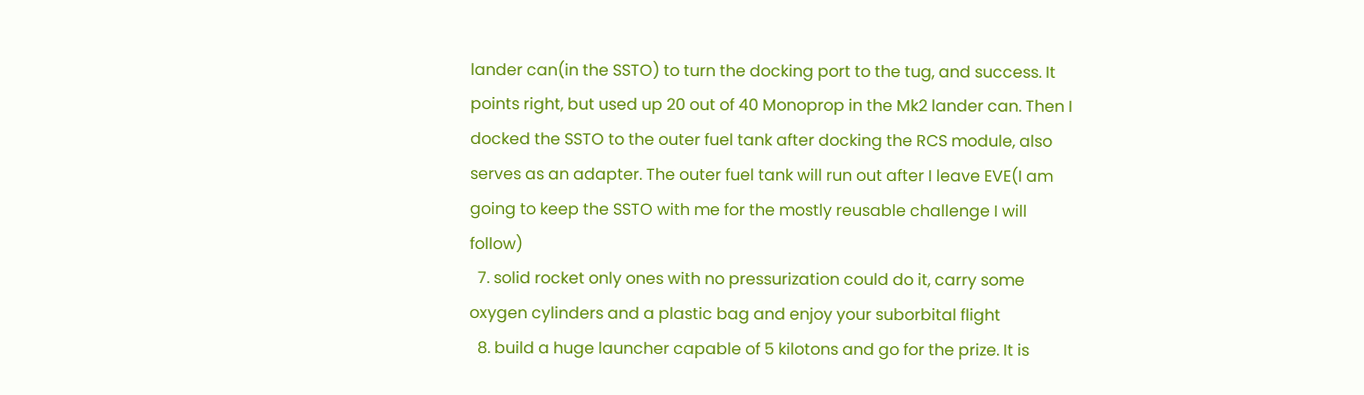lander can(in the SSTO) to turn the docking port to the tug, and success. It points right, but used up 20 out of 40 Monoprop in the Mk2 lander can. Then I docked the SSTO to the outer fuel tank after docking the RCS module, also serves as an adapter. The outer fuel tank will run out after I leave EVE(I am going to keep the SSTO with me for the mostly reusable challenge I will follow)
  7. solid rocket only ones with no pressurization could do it, carry some oxygen cylinders and a plastic bag and enjoy your suborbital flight
  8. build a huge launcher capable of 5 kilotons and go for the prize. It is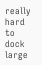really hard to dock large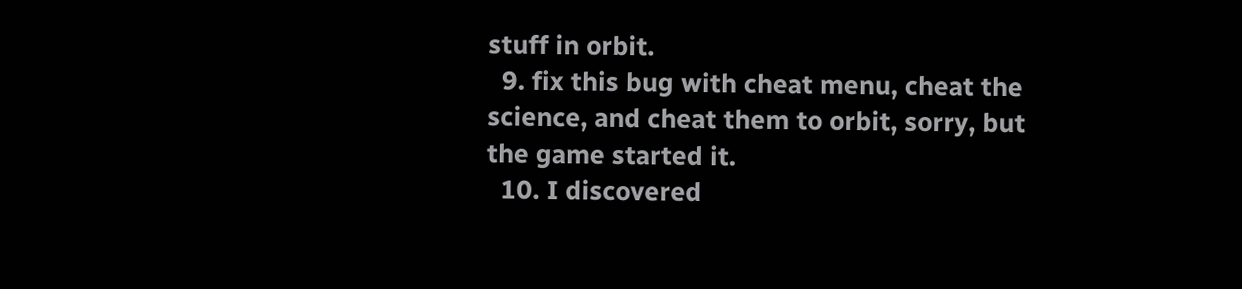stuff in orbit.
  9. fix this bug with cheat menu, cheat the science, and cheat them to orbit, sorry, but the game started it.
  10. I discovered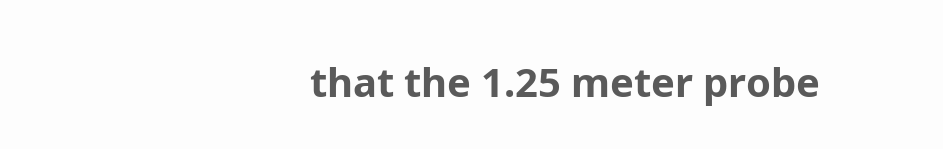that the 1.25 meter probe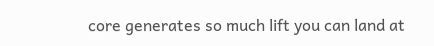core generates so much lift you can land at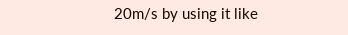20m/s by using it like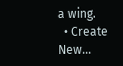a wing.
  • Create New...